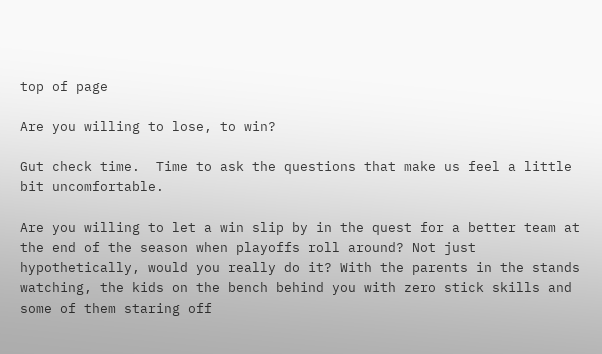top of page

Are you willing to lose, to win?

Gut check time.  Time to ask the questions that make us feel a little bit uncomfortable.

Are you willing to let a win slip by in the quest for a better team at the end of the season when playoffs roll around? Not just hypothetically, would you really do it? With the parents in the stands watching, the kids on the bench behind you with zero stick skills and some of them staring off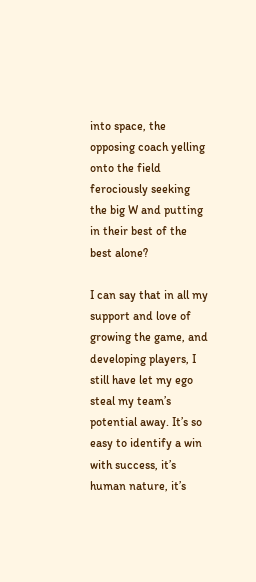into space, the opposing coach yelling onto the field ferociously seeking the big W and putting in their best of the best alone?

I can say that in all my support and love of growing the game, and developing players, I still have let my ego steal my team’s potential away. It’s so easy to identify a win with success, it’s human nature, it’s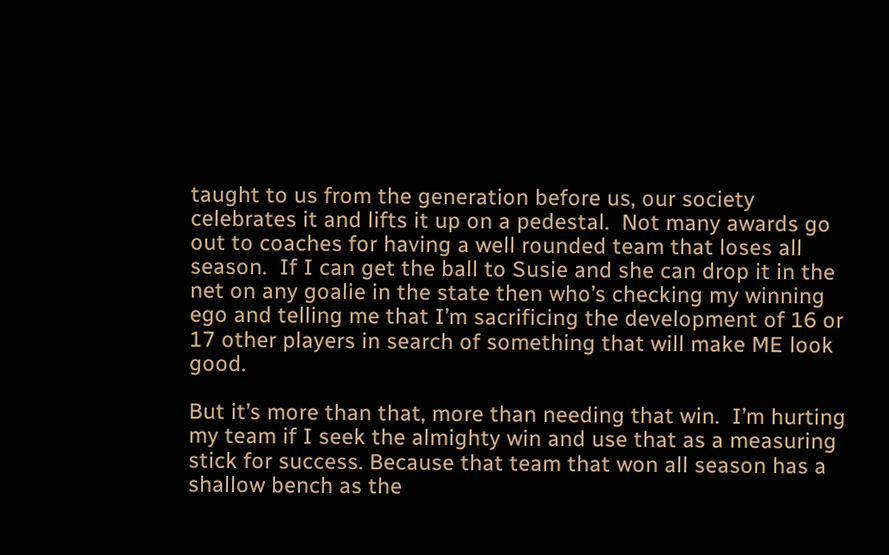taught to us from the generation before us, our society celebrates it and lifts it up on a pedestal.  Not many awards go out to coaches for having a well rounded team that loses all season.  If I can get the ball to Susie and she can drop it in the net on any goalie in the state then who’s checking my winning ego and telling me that I’m sacrificing the development of 16 or 17 other players in search of something that will make ME look good.

But it’s more than that, more than needing that win.  I’m hurting my team if I seek the almighty win and use that as a measuring stick for success. Because that team that won all season has a shallow bench as the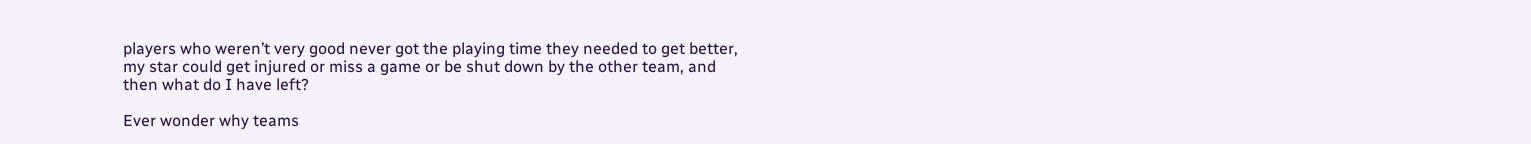players who weren’t very good never got the playing time they needed to get better, my star could get injured or miss a game or be shut down by the other team, and then what do I have left?

Ever wonder why teams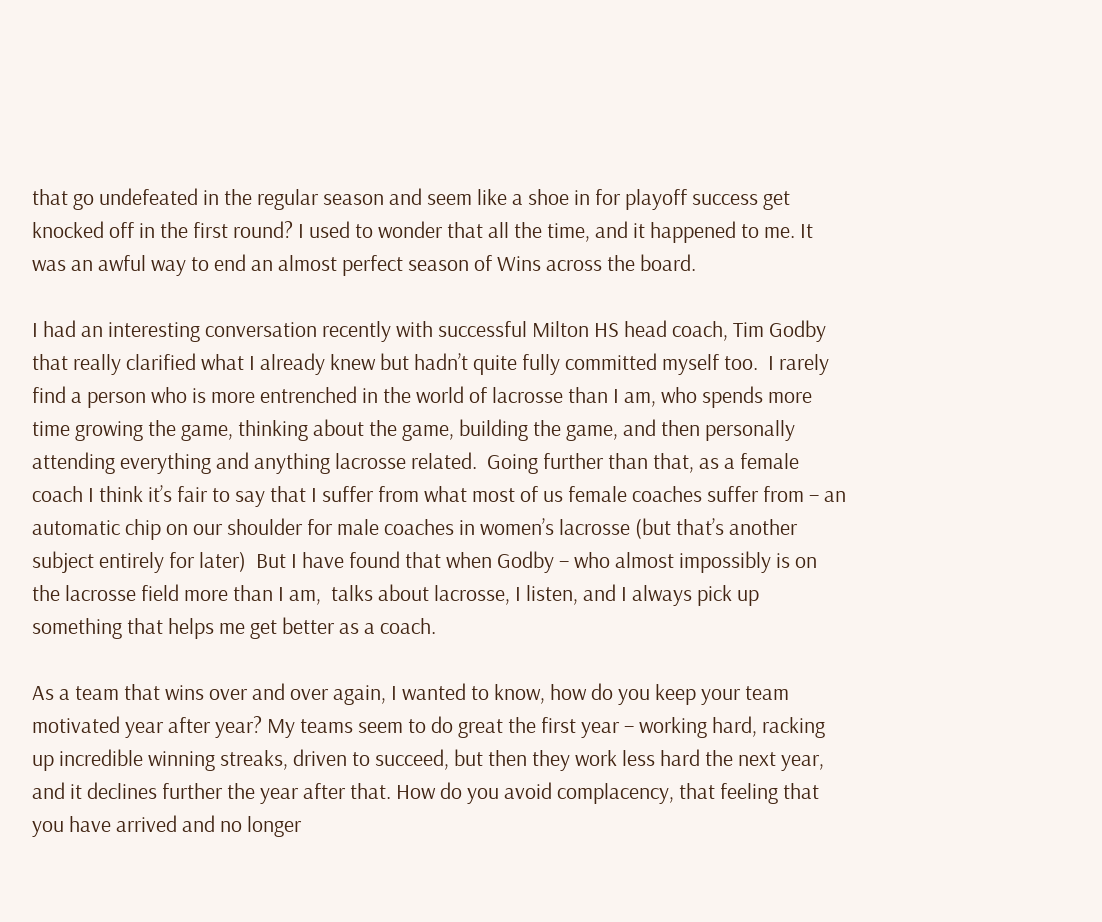that go undefeated in the regular season and seem like a shoe in for playoff success get knocked off in the first round? I used to wonder that all the time, and it happened to me. It was an awful way to end an almost perfect season of Wins across the board.

I had an interesting conversation recently with successful Milton HS head coach, Tim Godby that really clarified what I already knew but hadn’t quite fully committed myself too.  I rarely find a person who is more entrenched in the world of lacrosse than I am, who spends more time growing the game, thinking about the game, building the game, and then personally attending everything and anything lacrosse related.  Going further than that, as a female coach I think it’s fair to say that I suffer from what most of us female coaches suffer from – an automatic chip on our shoulder for male coaches in women’s lacrosse (but that’s another subject entirely for later)  But I have found that when Godby – who almost impossibly is on the lacrosse field more than I am,  talks about lacrosse, I listen, and I always pick up something that helps me get better as a coach.

As a team that wins over and over again, I wanted to know, how do you keep your team motivated year after year? My teams seem to do great the first year – working hard, racking up incredible winning streaks, driven to succeed, but then they work less hard the next year, and it declines further the year after that. How do you avoid complacency, that feeling that you have arrived and no longer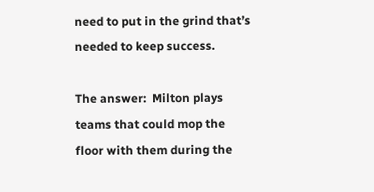need to put in the grind that’s needed to keep success.

The answer:  Milton plays teams that could mop the floor with them during the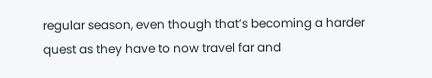regular season, even though that’s becoming a harder quest as they have to now travel far and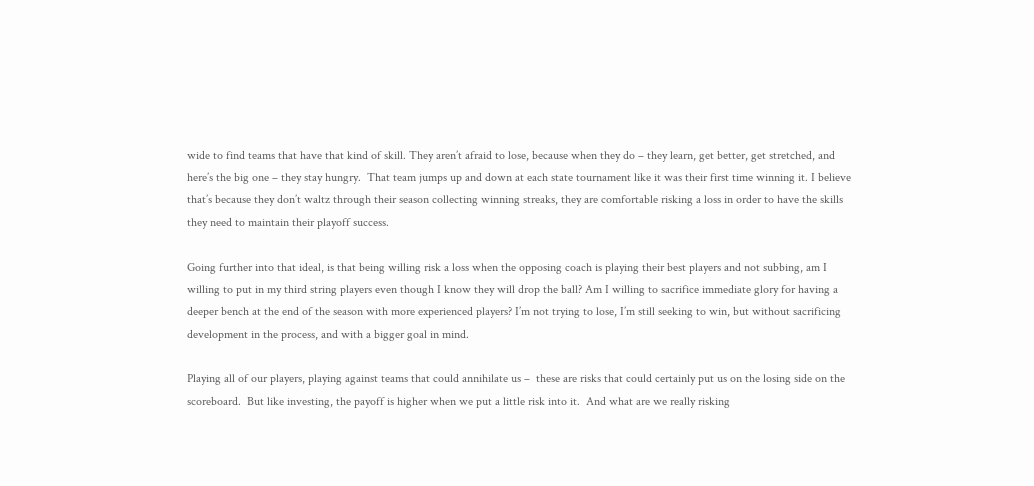wide to find teams that have that kind of skill. They aren’t afraid to lose, because when they do – they learn, get better, get stretched, and here’s the big one – they stay hungry.  That team jumps up and down at each state tournament like it was their first time winning it. I believe that’s because they don’t waltz through their season collecting winning streaks, they are comfortable risking a loss in order to have the skills they need to maintain their playoff success.

Going further into that ideal, is that being willing risk a loss when the opposing coach is playing their best players and not subbing, am I willing to put in my third string players even though I know they will drop the ball? Am I willing to sacrifice immediate glory for having a deeper bench at the end of the season with more experienced players? I’m not trying to lose, I’m still seeking to win, but without sacrificing development in the process, and with a bigger goal in mind.

Playing all of our players, playing against teams that could annihilate us –  these are risks that could certainly put us on the losing side on the scoreboard.  But like investing, the payoff is higher when we put a little risk into it.  And what are we really risking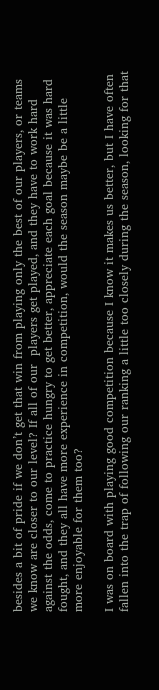besides a bit of pride if we don’t get that win from playing only the best of our players, or teams we know are closer to our level? If all of our  players get played, and they have to work hard against the odds, come to practice hungry to get better, appreciate each goal because it was hard fought, and they all have more experience in competition, would the season maybe be a little more enjoyable for them too?

I was on board with playing good competition because I know it makes us better, but I have often fallen into the trap of following our ranking a little too closely during the season, looking for that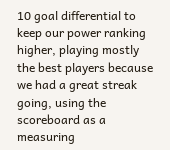10 goal differential to keep our power ranking higher, playing mostly the best players because we had a great streak going, using the scoreboard as a measuring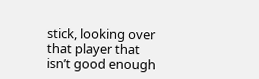stick, looking over that player that isn’t good enough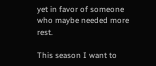yet in favor of someone who maybe needed more rest.

This season I want to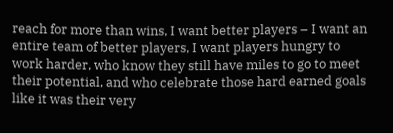reach for more than wins, I want better players – I want an entire team of better players, I want players hungry to work harder, who know they still have miles to go to meet their potential, and who celebrate those hard earned goals like it was their very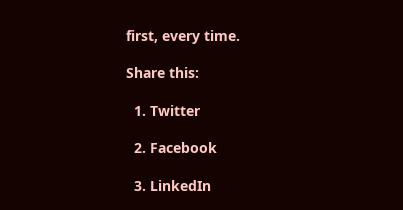first, every time.

Share this:

  1. Twitter

  2. Facebook

  3. LinkedIn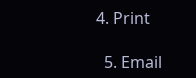4. Print

  5. Email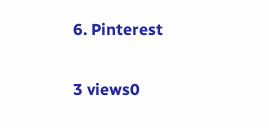6. Pinterest

3 views0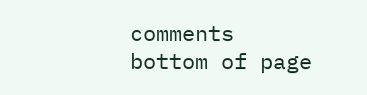comments
bottom of page